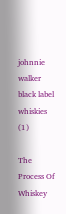johnnie walker black label whiskies (1)

The Process Of Whiskey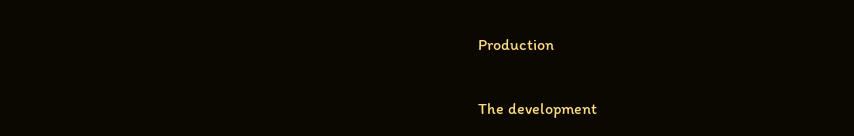Production

The development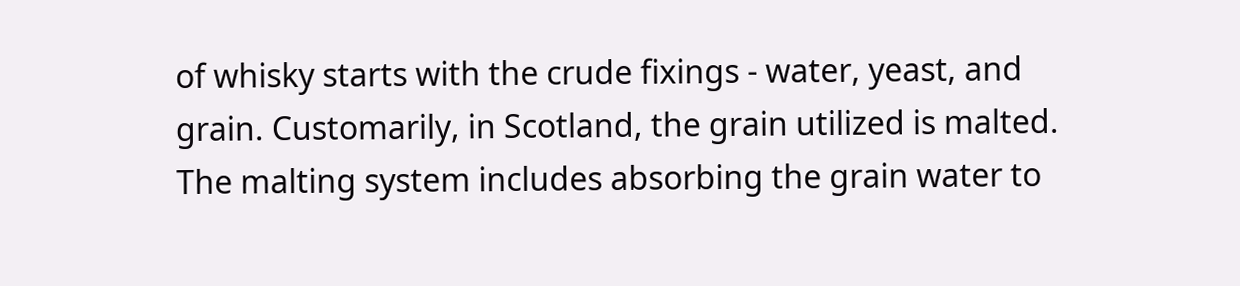of whisky starts with the crude fixings - water, yeast, and grain. Customarily, in Scotland, the grain utilized is malted. The malting system includes absorbing the grain water to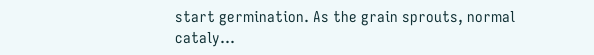start germination. As the grain sprouts, normal cataly...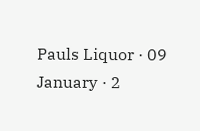Pauls Liquor · 09 January · 2